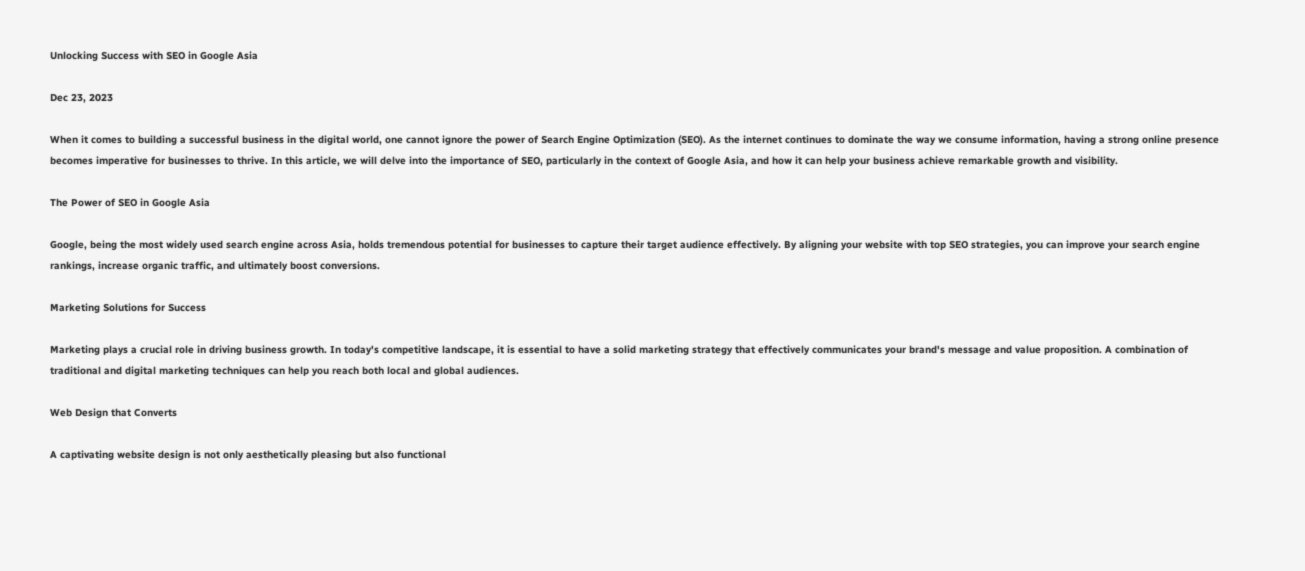Unlocking Success with SEO in Google Asia

Dec 23, 2023

When it comes to building a successful business in the digital world, one cannot ignore the power of Search Engine Optimization (SEO). As the internet continues to dominate the way we consume information, having a strong online presence becomes imperative for businesses to thrive. In this article, we will delve into the importance of SEO, particularly in the context of Google Asia, and how it can help your business achieve remarkable growth and visibility.

The Power of SEO in Google Asia

Google, being the most widely used search engine across Asia, holds tremendous potential for businesses to capture their target audience effectively. By aligning your website with top SEO strategies, you can improve your search engine rankings, increase organic traffic, and ultimately boost conversions.

Marketing Solutions for Success

Marketing plays a crucial role in driving business growth. In today's competitive landscape, it is essential to have a solid marketing strategy that effectively communicates your brand's message and value proposition. A combination of traditional and digital marketing techniques can help you reach both local and global audiences.

Web Design that Converts

A captivating website design is not only aesthetically pleasing but also functional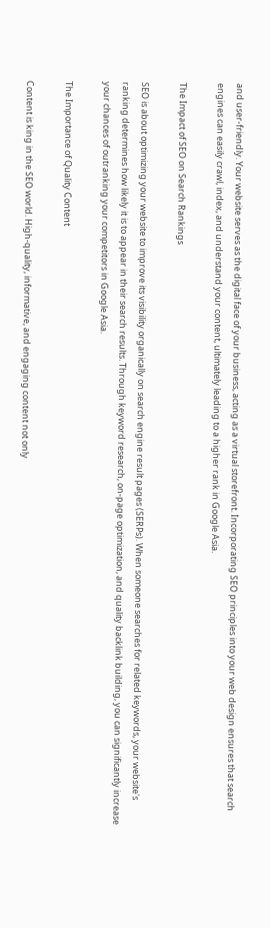and user-friendly. Your website serves as the digital face of your business, acting as a virtual storefront. Incorporating SEO principles into your web design ensures that search engines can easily crawl, index, and understand your content, ultimately leading to a higher rank in Google Asia.

The Impact of SEO on Search Rankings

SEO is about optimizing your website to improve its visibility organically on search engine result pages (SERPs). When someone searches for related keywords, your website's ranking determines how likely it is to appear in their search results. Through keyword research, on-page optimization, and quality backlink building, you can significantly increase your chances of outranking your competitors in Google Asia.

The Importance of Quality Content

Content is king in the SEO world. High-quality, informative, and engaging content not only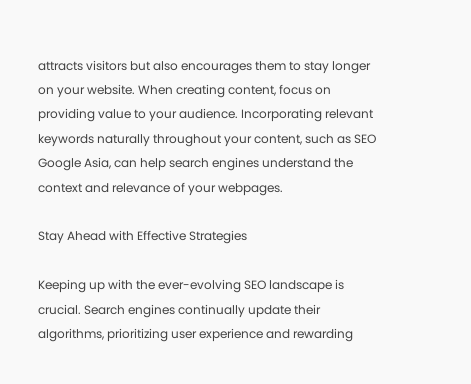attracts visitors but also encourages them to stay longer on your website. When creating content, focus on providing value to your audience. Incorporating relevant keywords naturally throughout your content, such as SEO Google Asia, can help search engines understand the context and relevance of your webpages.

Stay Ahead with Effective Strategies

Keeping up with the ever-evolving SEO landscape is crucial. Search engines continually update their algorithms, prioritizing user experience and rewarding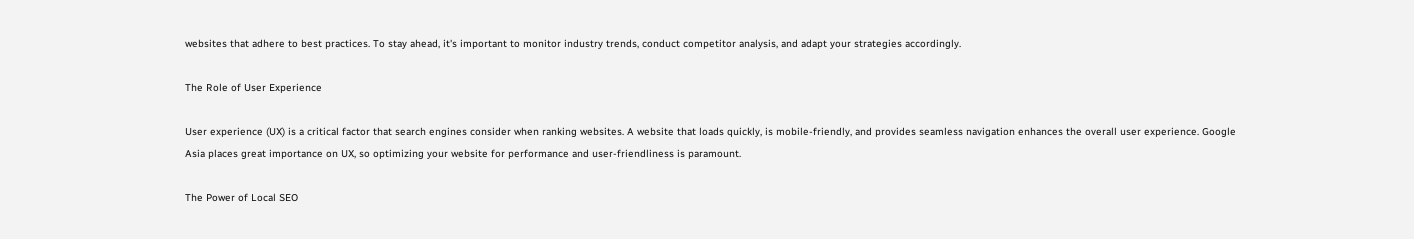websites that adhere to best practices. To stay ahead, it's important to monitor industry trends, conduct competitor analysis, and adapt your strategies accordingly.

The Role of User Experience

User experience (UX) is a critical factor that search engines consider when ranking websites. A website that loads quickly, is mobile-friendly, and provides seamless navigation enhances the overall user experience. Google Asia places great importance on UX, so optimizing your website for performance and user-friendliness is paramount.

The Power of Local SEO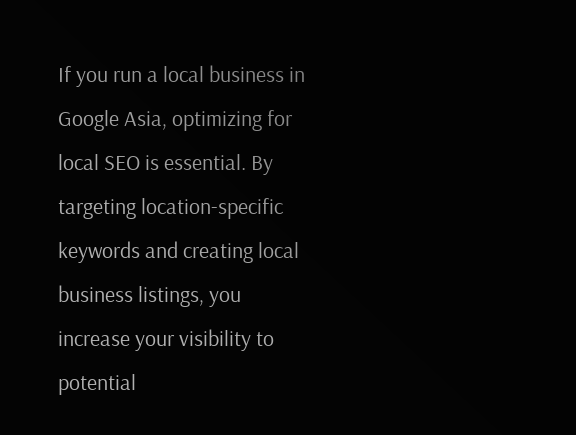If you run a local business in Google Asia, optimizing for local SEO is essential. By targeting location-specific keywords and creating local business listings, you increase your visibility to potential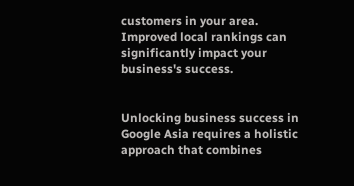customers in your area. Improved local rankings can significantly impact your business's success.


Unlocking business success in Google Asia requires a holistic approach that combines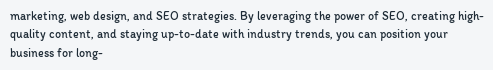marketing, web design, and SEO strategies. By leveraging the power of SEO, creating high-quality content, and staying up-to-date with industry trends, you can position your business for long-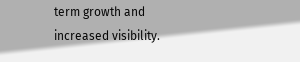term growth and increased visibility.